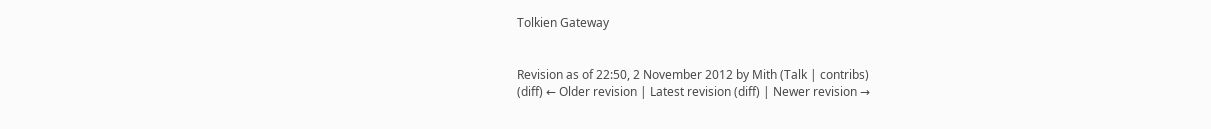Tolkien Gateway


Revision as of 22:50, 2 November 2012 by Mith (Talk | contribs)
(diff) ← Older revision | Latest revision (diff) | Newer revision →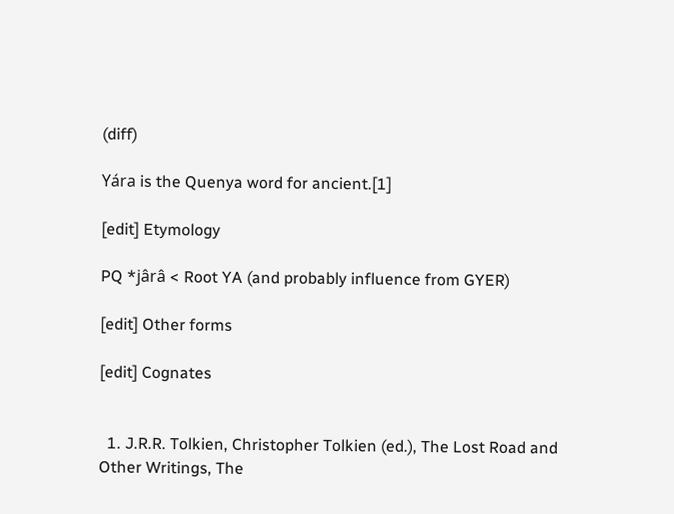(diff)

Yára is the Quenya word for ancient.[1]

[edit] Etymology

PQ *jârâ < Root YA (and probably influence from GYER)

[edit] Other forms

[edit] Cognates


  1. J.R.R. Tolkien, Christopher Tolkien (ed.), The Lost Road and Other Writings, The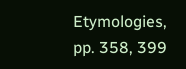Etymologies, pp. 358, 399